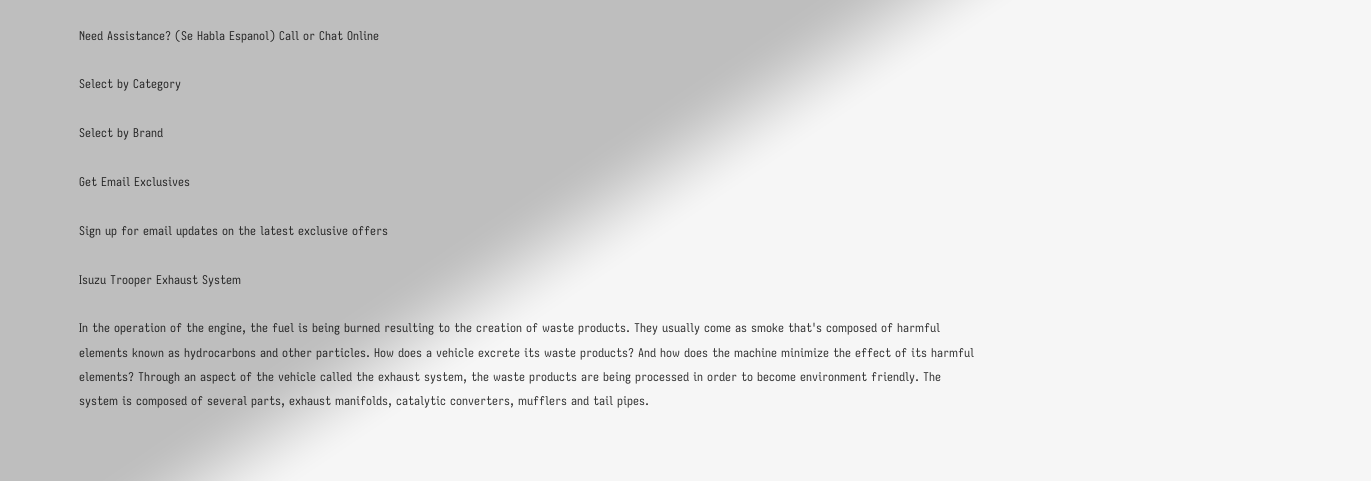Need Assistance? (Se Habla Espanol) Call or Chat Online

Select by Category

Select by Brand

Get Email Exclusives

Sign up for email updates on the latest exclusive offers

Isuzu Trooper Exhaust System

In the operation of the engine, the fuel is being burned resulting to the creation of waste products. They usually come as smoke that's composed of harmful elements known as hydrocarbons and other particles. How does a vehicle excrete its waste products? And how does the machine minimize the effect of its harmful elements? Through an aspect of the vehicle called the exhaust system, the waste products are being processed in order to become environment friendly. The system is composed of several parts, exhaust manifolds, catalytic converters, mufflers and tail pipes.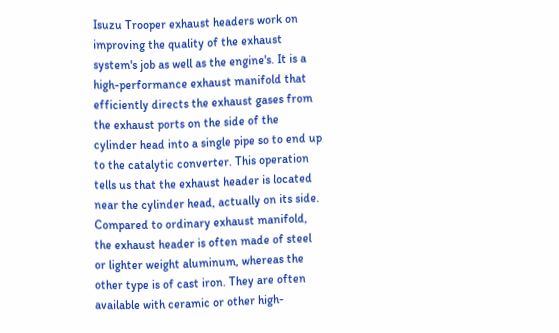Isuzu Trooper exhaust headers work on improving the quality of the exhaust system's job as well as the engine's. It is a high-performance exhaust manifold that efficiently directs the exhaust gases from the exhaust ports on the side of the cylinder head into a single pipe so to end up to the catalytic converter. This operation tells us that the exhaust header is located near the cylinder head, actually on its side. Compared to ordinary exhaust manifold, the exhaust header is often made of steel or lighter weight aluminum, whereas the other type is of cast iron. They are often available with ceramic or other high-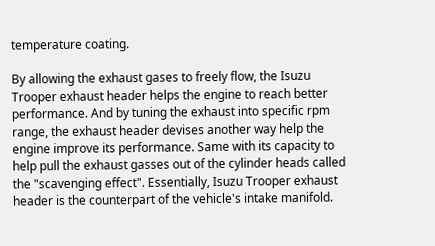temperature coating.

By allowing the exhaust gases to freely flow, the Isuzu Trooper exhaust header helps the engine to reach better performance. And by tuning the exhaust into specific rpm range, the exhaust header devises another way help the engine improve its performance. Same with its capacity to help pull the exhaust gasses out of the cylinder heads called the "scavenging effect". Essentially, Isuzu Trooper exhaust header is the counterpart of the vehicle's intake manifold.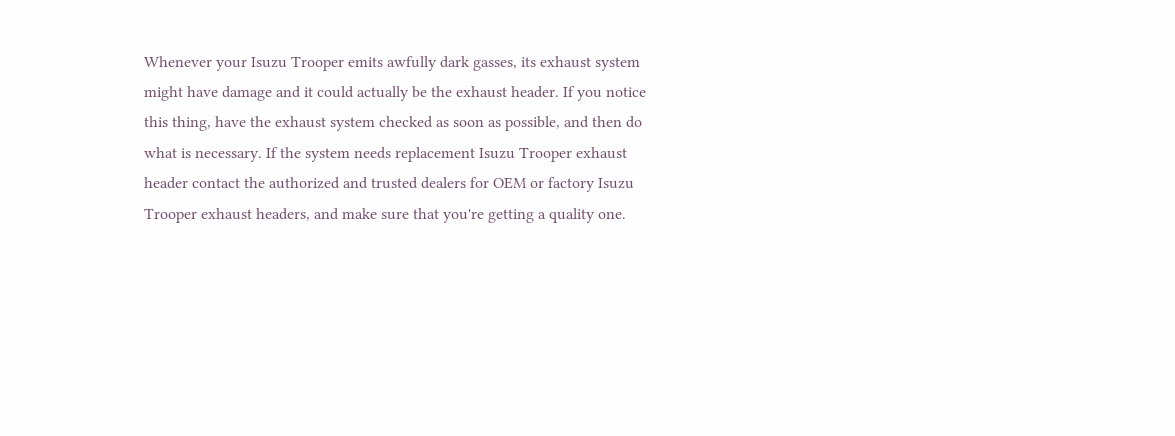Whenever your Isuzu Trooper emits awfully dark gasses, its exhaust system might have damage and it could actually be the exhaust header. If you notice this thing, have the exhaust system checked as soon as possible, and then do what is necessary. If the system needs replacement Isuzu Trooper exhaust header contact the authorized and trusted dealers for OEM or factory Isuzu Trooper exhaust headers, and make sure that you're getting a quality one.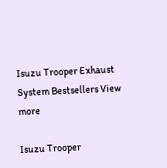Isuzu Trooper Exhaust System Bestsellers View more

Isuzu Trooper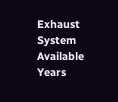Exhaust System Available Years